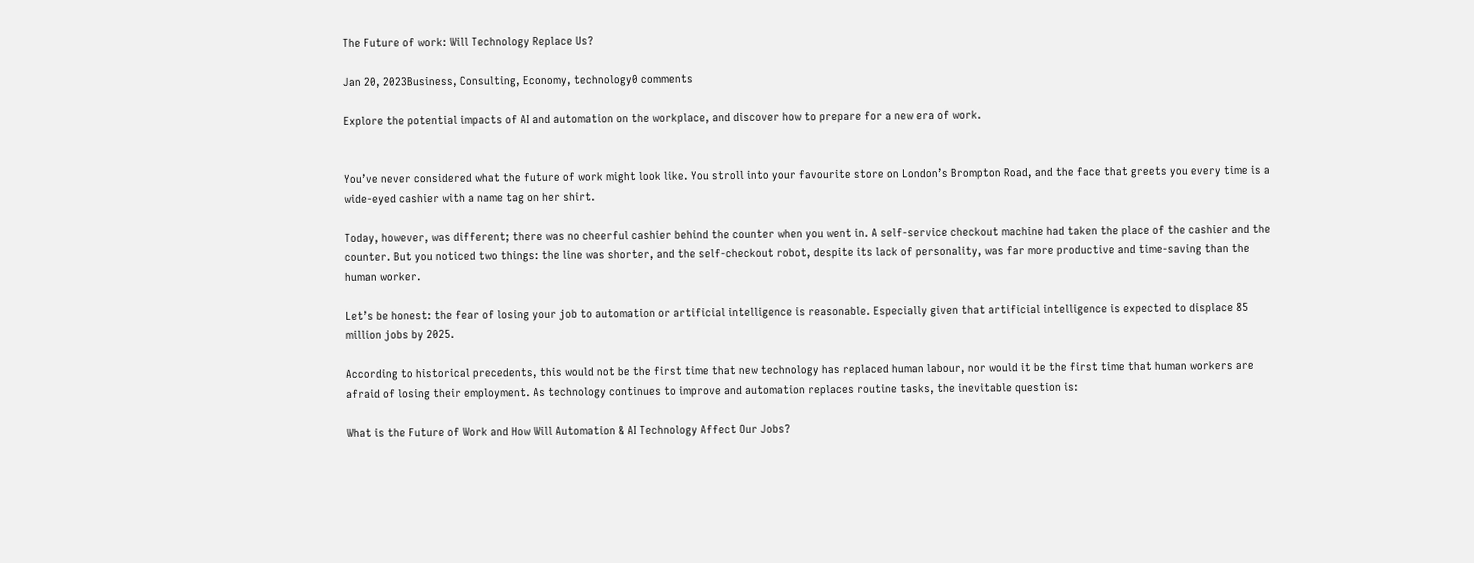The Future of work: Will Technology Replace Us?

Jan 20, 2023Business, Consulting, Economy, technology0 comments

Explore the potential impacts of AI and automation on the workplace, and discover how to prepare for a new era of work.


You’ve never considered what the future of work might look like. You stroll into your favourite store on London’s Brompton Road, and the face that greets you every time is a wide-eyed cashier with a name tag on her shirt.

Today, however, was different; there was no cheerful cashier behind the counter when you went in. A self-service checkout machine had taken the place of the cashier and the counter. But you noticed two things: the line was shorter, and the self-checkout robot, despite its lack of personality, was far more productive and time-saving than the human worker.

Let’s be honest: the fear of losing your job to automation or artificial intelligence is reasonable. Especially given that artificial intelligence is expected to displace 85 million jobs by 2025.

According to historical precedents, this would not be the first time that new technology has replaced human labour, nor would it be the first time that human workers are afraid of losing their employment. As technology continues to improve and automation replaces routine tasks, the inevitable question is:

What is the Future of Work and How Will Automation & AI Technology Affect Our Jobs?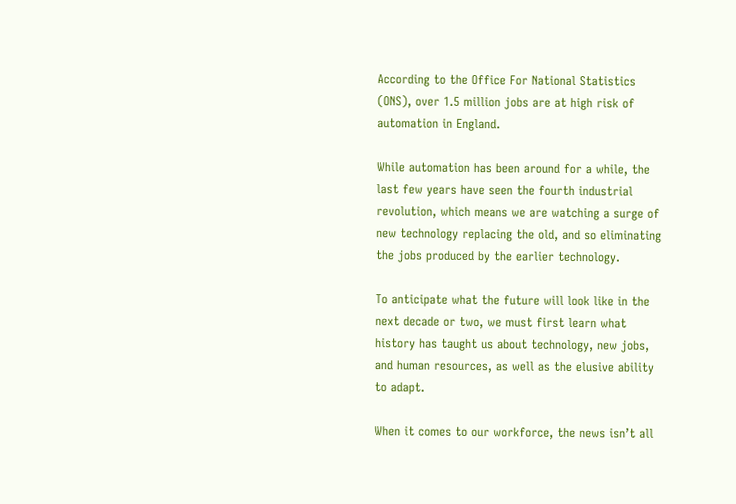According to the Office For National Statistics (ONS), over 1.5 million jobs are at high risk of automation in England.

While automation has been around for a while, the last few years have seen the fourth industrial revolution, which means we are watching a surge of new technology replacing the old, and so eliminating the jobs produced by the earlier technology.

To anticipate what the future will look like in the next decade or two, we must first learn what history has taught us about technology, new jobs, and human resources, as well as the elusive ability to adapt.

When it comes to our workforce, the news isn’t all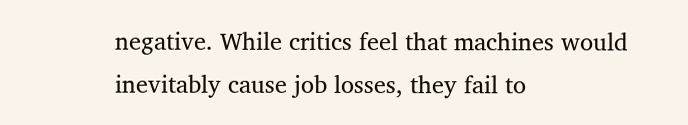negative. While critics feel that machines would inevitably cause job losses, they fail to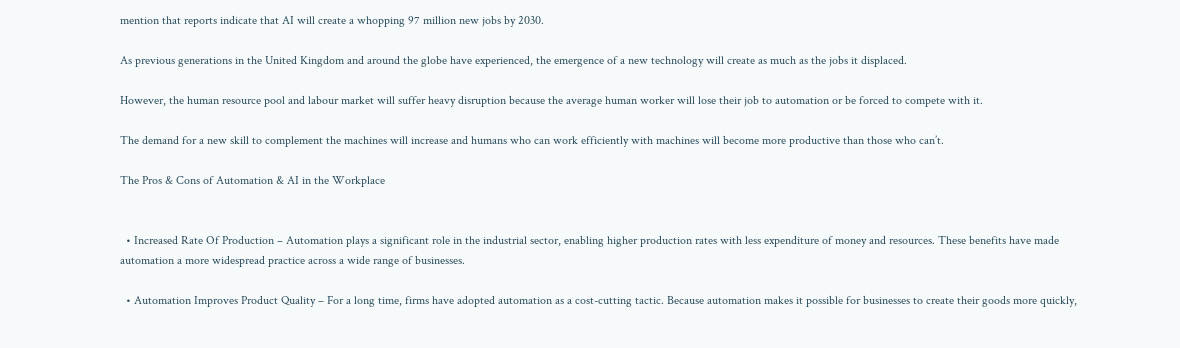mention that reports indicate that AI will create a whopping 97 million new jobs by 2030.

As previous generations in the United Kingdom and around the globe have experienced, the emergence of a new technology will create as much as the jobs it displaced.

However, the human resource pool and labour market will suffer heavy disruption because the average human worker will lose their job to automation or be forced to compete with it.

The demand for a new skill to complement the machines will increase and humans who can work efficiently with machines will become more productive than those who can’t.

The Pros & Cons of Automation & AI in the Workplace


  • Increased Rate Of Production – Automation plays a significant role in the industrial sector, enabling higher production rates with less expenditure of money and resources. These benefits have made automation a more widespread practice across a wide range of businesses.

  • Automation Improves Product Quality – For a long time, firms have adopted automation as a cost-cutting tactic. Because automation makes it possible for businesses to create their goods more quickly,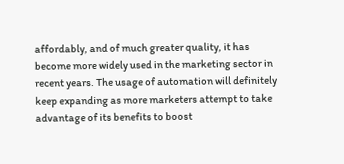affordably, and of much greater quality, it has become more widely used in the marketing sector in recent years. The usage of automation will definitely keep expanding as more marketers attempt to take advantage of its benefits to boost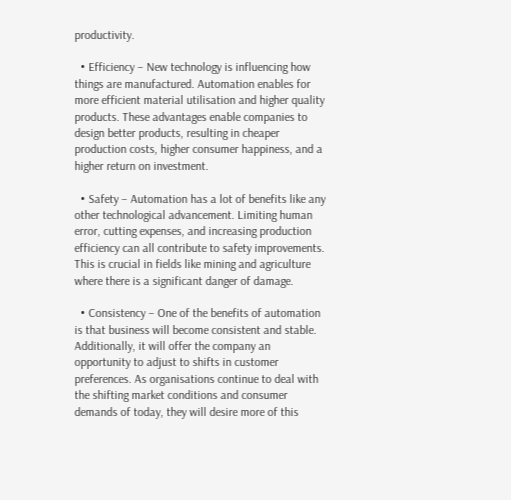productivity.

  • Efficiency – New technology is influencing how things are manufactured. Automation enables for more efficient material utilisation and higher quality products. These advantages enable companies to design better products, resulting in cheaper production costs, higher consumer happiness, and a higher return on investment.

  • Safety – Automation has a lot of benefits like any other technological advancement. Limiting human error, cutting expenses, and increasing production efficiency can all contribute to safety improvements. This is crucial in fields like mining and agriculture where there is a significant danger of damage.

  • Consistency – One of the benefits of automation is that business will become consistent and stable. Additionally, it will offer the company an opportunity to adjust to shifts in customer preferences. As organisations continue to deal with the shifting market conditions and consumer demands of today, they will desire more of this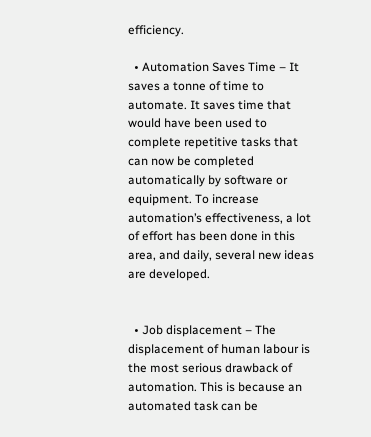efficiency.

  • Automation Saves Time – It saves a tonne of time to automate. It saves time that would have been used to complete repetitive tasks that can now be completed automatically by software or equipment. To increase automation’s effectiveness, a lot of effort has been done in this area, and daily, several new ideas are developed.


  • Job displacement – The displacement of human labour is the most serious drawback of automation. This is because an automated task can be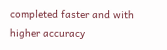completed faster and with higher accuracy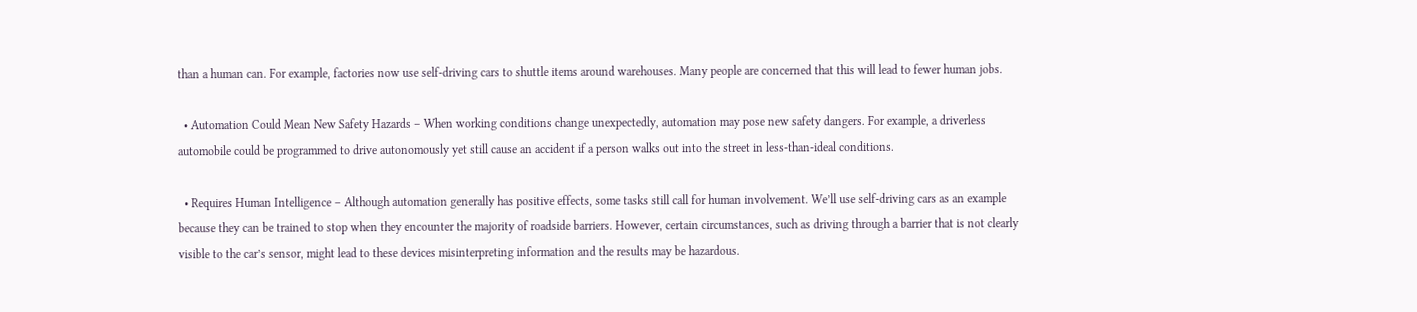than a human can. For example, factories now use self-driving cars to shuttle items around warehouses. Many people are concerned that this will lead to fewer human jobs.

  • Automation Could Mean New Safety Hazards – When working conditions change unexpectedly, automation may pose new safety dangers. For example, a driverless automobile could be programmed to drive autonomously yet still cause an accident if a person walks out into the street in less-than-ideal conditions.

  • Requires Human Intelligence – Although automation generally has positive effects, some tasks still call for human involvement. We’ll use self-driving cars as an example because they can be trained to stop when they encounter the majority of roadside barriers. However, certain circumstances, such as driving through a barrier that is not clearly visible to the car’s sensor, might lead to these devices misinterpreting information and the results may be hazardous.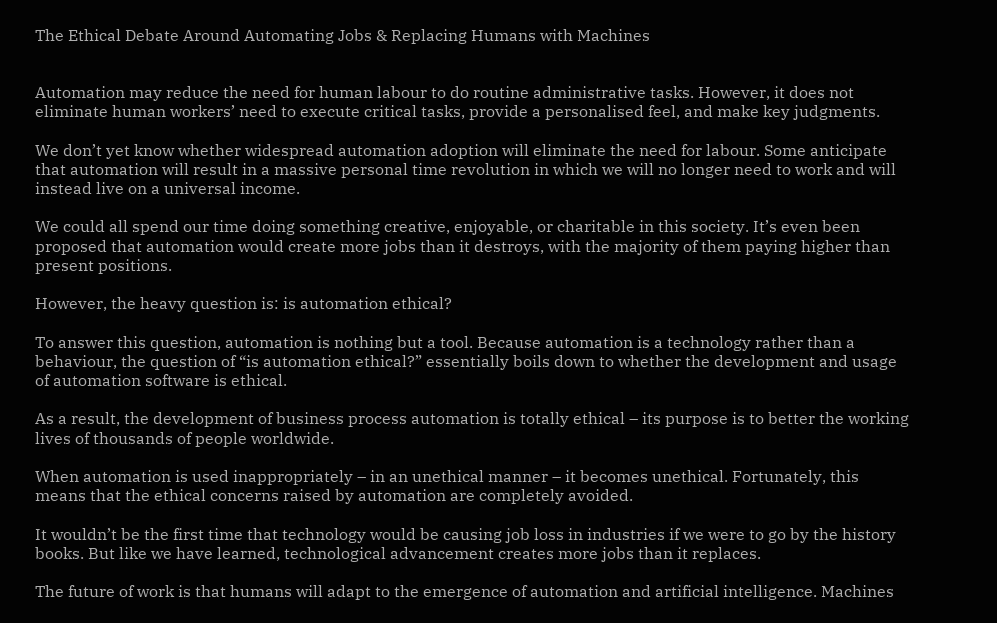The Ethical Debate Around Automating Jobs & Replacing Humans with Machines


Automation may reduce the need for human labour to do routine administrative tasks. However, it does not eliminate human workers’ need to execute critical tasks, provide a personalised feel, and make key judgments.

We don’t yet know whether widespread automation adoption will eliminate the need for labour. Some anticipate that automation will result in a massive personal time revolution in which we will no longer need to work and will instead live on a universal income.

We could all spend our time doing something creative, enjoyable, or charitable in this society. It’s even been proposed that automation would create more jobs than it destroys, with the majority of them paying higher than present positions.

However, the heavy question is: is automation ethical?

To answer this question, automation is nothing but a tool. Because automation is a technology rather than a behaviour, the question of “is automation ethical?” essentially boils down to whether the development and usage of automation software is ethical.

As a result, the development of business process automation is totally ethical – its purpose is to better the working lives of thousands of people worldwide.

When automation is used inappropriately – in an unethical manner – it becomes unethical. Fortunately, this means that the ethical concerns raised by automation are completely avoided.

It wouldn’t be the first time that technology would be causing job loss in industries if we were to go by the history books. But like we have learned, technological advancement creates more jobs than it replaces.

The future of work is that humans will adapt to the emergence of automation and artificial intelligence. Machines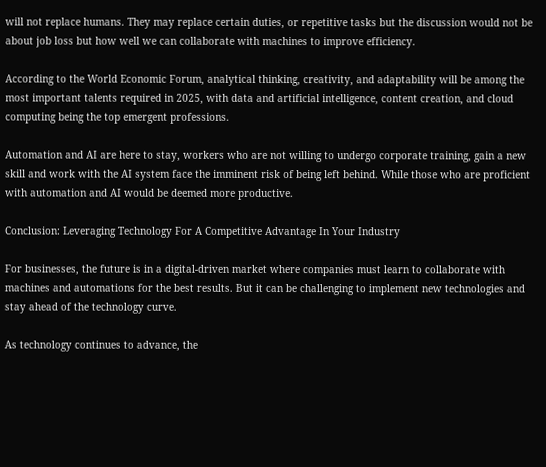will not replace humans. They may replace certain duties, or repetitive tasks but the discussion would not be about job loss but how well we can collaborate with machines to improve efficiency.

According to the World Economic Forum, analytical thinking, creativity, and adaptability will be among the most important talents required in 2025, with data and artificial intelligence, content creation, and cloud computing being the top emergent professions.

Automation and AI are here to stay, workers who are not willing to undergo corporate training, gain a new skill and work with the AI system face the imminent risk of being left behind. While those who are proficient with automation and AI would be deemed more productive.

Conclusion: Leveraging Technology For A Competitive Advantage In Your Industry

For businesses, the future is in a digital-driven market where companies must learn to collaborate with machines and automations for the best results. But it can be challenging to implement new technologies and stay ahead of the technology curve.

As technology continues to advance, the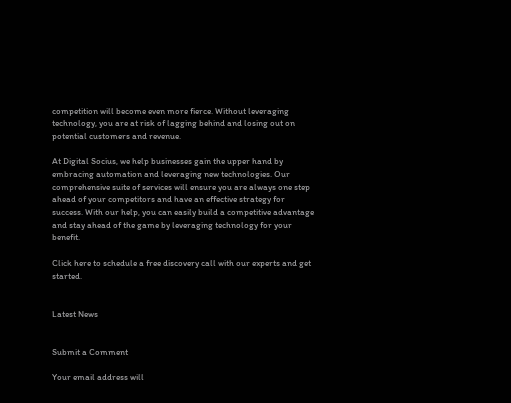competition will become even more fierce. Without leveraging technology, you are at risk of lagging behind and losing out on potential customers and revenue.

At Digital Socius, we help businesses gain the upper hand by embracing automation and leveraging new technologies. Our comprehensive suite of services will ensure you are always one step ahead of your competitors and have an effective strategy for success. With our help, you can easily build a competitive advantage and stay ahead of the game by leveraging technology for your benefit.

Click here to schedule a free discovery call with our experts and get started.


Latest News


Submit a Comment

Your email address will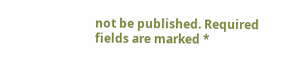not be published. Required fields are marked *